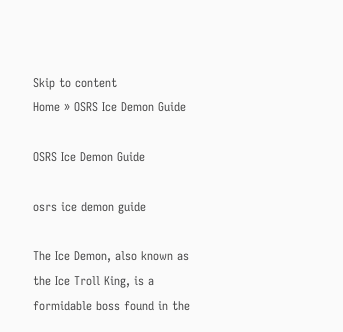Skip to content
Home » OSRS Ice Demon Guide

OSRS Ice Demon Guide

osrs ice demon guide

The Ice Demon, also known as the Ice Troll King, is a formidable boss found in the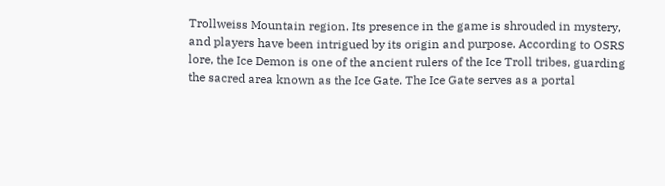Trollweiss Mountain region. Its presence in the game is shrouded in mystery, and players have been intrigued by its origin and purpose. According to OSRS lore, the Ice Demon is one of the ancient rulers of the Ice Troll tribes, guarding the sacred area known as the Ice Gate. The Ice Gate serves as a portal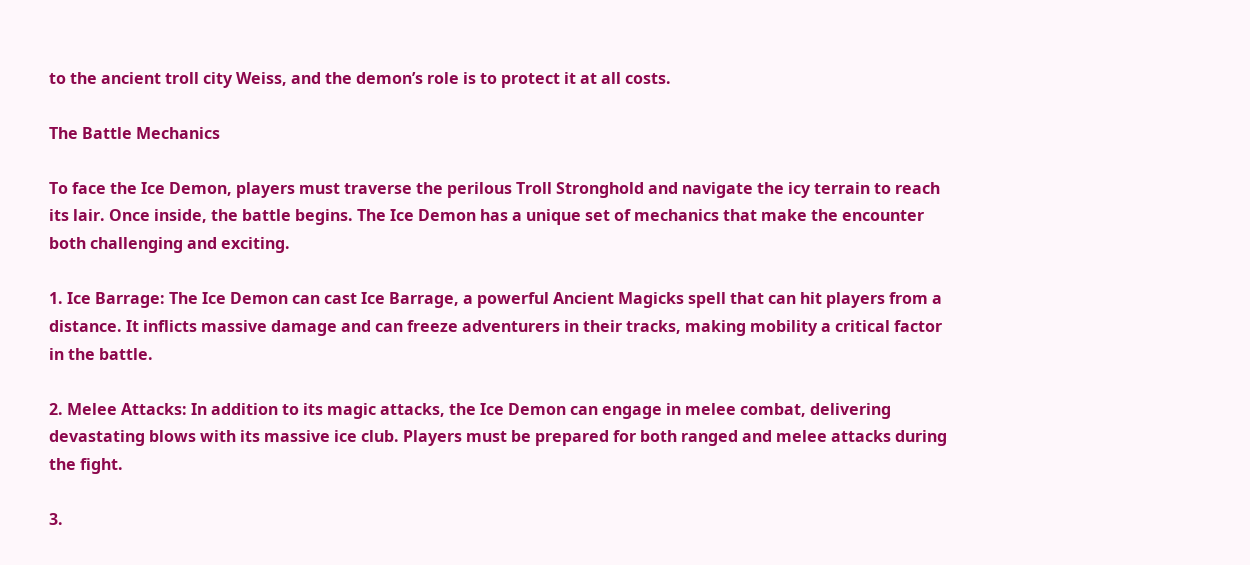to the ancient troll city Weiss, and the demon’s role is to protect it at all costs.

The Battle Mechanics

To face the Ice Demon, players must traverse the perilous Troll Stronghold and navigate the icy terrain to reach its lair. Once inside, the battle begins. The Ice Demon has a unique set of mechanics that make the encounter both challenging and exciting.

1. Ice Barrage: The Ice Demon can cast Ice Barrage, a powerful Ancient Magicks spell that can hit players from a distance. It inflicts massive damage and can freeze adventurers in their tracks, making mobility a critical factor in the battle.

2. Melee Attacks: In addition to its magic attacks, the Ice Demon can engage in melee combat, delivering devastating blows with its massive ice club. Players must be prepared for both ranged and melee attacks during the fight.

3.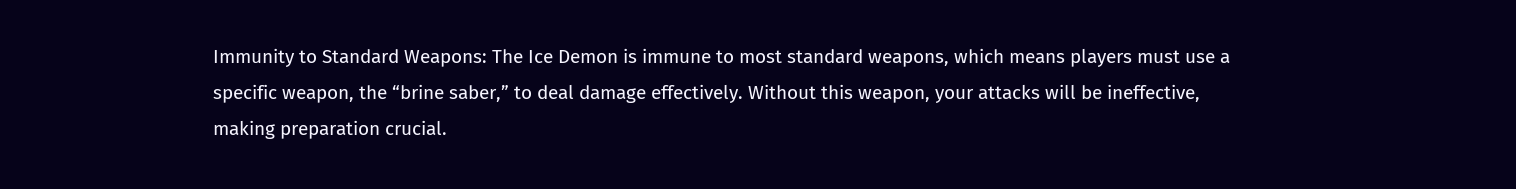Immunity to Standard Weapons: The Ice Demon is immune to most standard weapons, which means players must use a specific weapon, the “brine saber,” to deal damage effectively. Without this weapon, your attacks will be ineffective, making preparation crucial.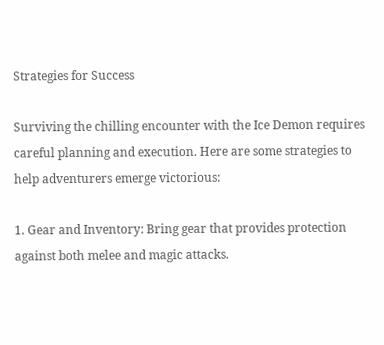Strategies for Success

Surviving the chilling encounter with the Ice Demon requires careful planning and execution. Here are some strategies to help adventurers emerge victorious:

1. Gear and Inventory: Bring gear that provides protection against both melee and magic attacks.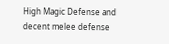High Magic Defense and decent melee defense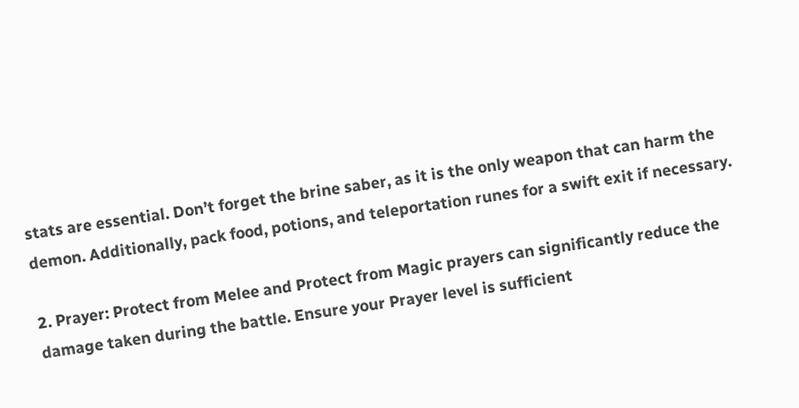stats are essential. Don’t forget the brine saber, as it is the only weapon that can harm the demon. Additionally, pack food, potions, and teleportation runes for a swift exit if necessary.

2. Prayer: Protect from Melee and Protect from Magic prayers can significantly reduce the damage taken during the battle. Ensure your Prayer level is sufficient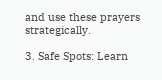and use these prayers strategically.

3. Safe Spots: Learn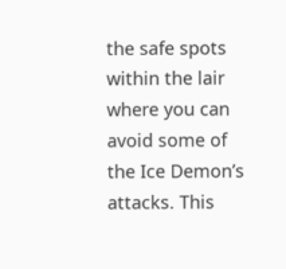the safe spots within the lair where you can avoid some of the Ice Demon’s attacks. This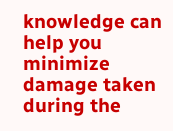knowledge can help you minimize damage taken during the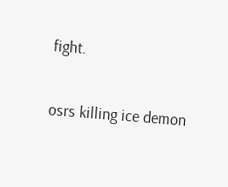fight.

osrs killing ice demon